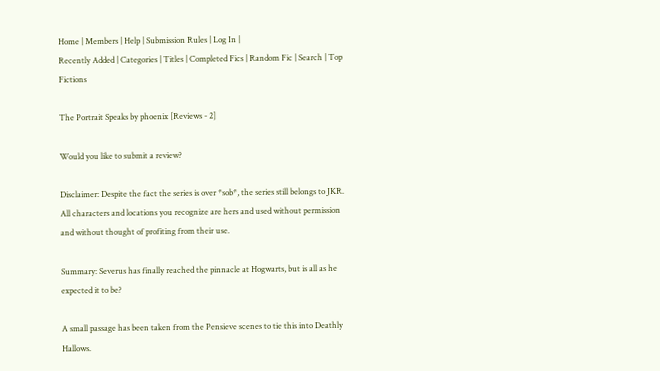Home | Members | Help | Submission Rules | Log In |
Recently Added | Categories | Titles | Completed Fics | Random Fic | Search | Top Fictions

The Portrait Speaks by phoenix [Reviews - 2]

Would you like to submit a review?

Disclaimer: Despite the fact the series is over *sob*, the series still belongs to JKR. All characters and locations you recognize are hers and used without permission and without thought of profiting from their use.

Summary: Severus has finally reached the pinnacle at Hogwarts, but is all as he expected it to be?

A small passage has been taken from the Pensieve scenes to tie this into Deathly Hallows.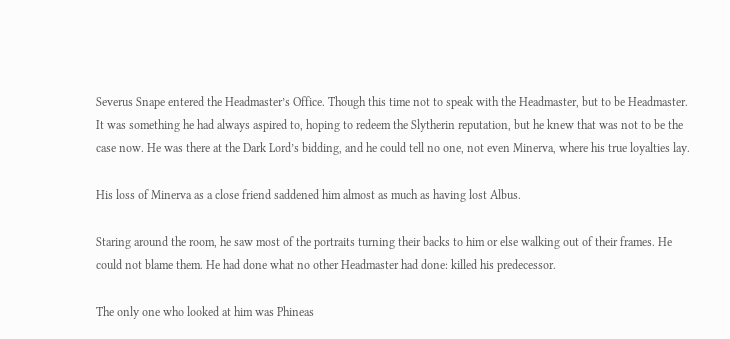Severus Snape entered the Headmaster’s Office. Though this time not to speak with the Headmaster, but to be Headmaster. It was something he had always aspired to, hoping to redeem the Slytherin reputation, but he knew that was not to be the case now. He was there at the Dark Lord’s bidding, and he could tell no one, not even Minerva, where his true loyalties lay.

His loss of Minerva as a close friend saddened him almost as much as having lost Albus.

Staring around the room, he saw most of the portraits turning their backs to him or else walking out of their frames. He could not blame them. He had done what no other Headmaster had done: killed his predecessor.

The only one who looked at him was Phineas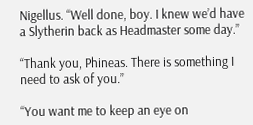Nigellus. “Well done, boy. I knew we’d have a Slytherin back as Headmaster some day.”

“Thank you, Phineas. There is something I need to ask of you.”

“You want me to keep an eye on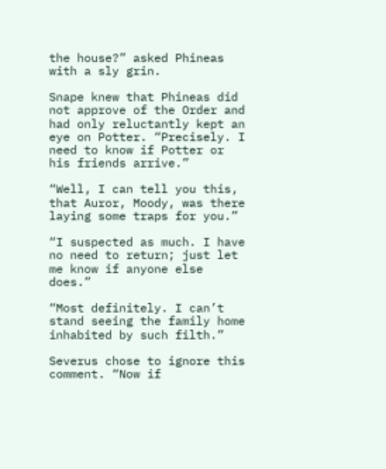the house?” asked Phineas with a sly grin.

Snape knew that Phineas did not approve of the Order and had only reluctantly kept an eye on Potter. “Precisely. I need to know if Potter or his friends arrive.”

“Well, I can tell you this, that Auror, Moody, was there laying some traps for you.”

“I suspected as much. I have no need to return; just let me know if anyone else does.”

“Most definitely. I can’t stand seeing the family home inhabited by such filth.”

Severus chose to ignore this comment. “Now if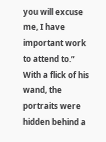you will excuse me, I have important work to attend to.” With a flick of his wand, the portraits were hidden behind a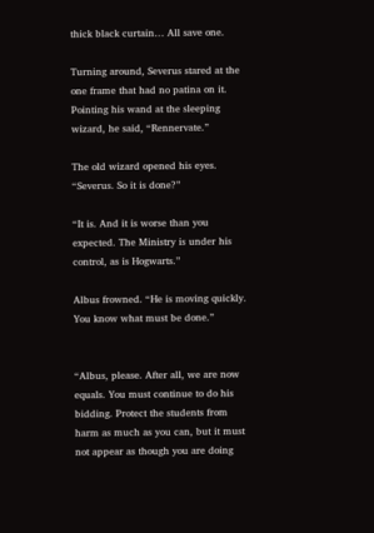thick black curtain… All save one.

Turning around, Severus stared at the one frame that had no patina on it. Pointing his wand at the sleeping wizard, he said, “Rennervate.”

The old wizard opened his eyes. “Severus. So it is done?”

“It is. And it is worse than you expected. The Ministry is under his control, as is Hogwarts.”

Albus frowned. “He is moving quickly. You know what must be done.”


“Albus, please. After all, we are now equals. You must continue to do his bidding. Protect the students from harm as much as you can, but it must not appear as though you are doing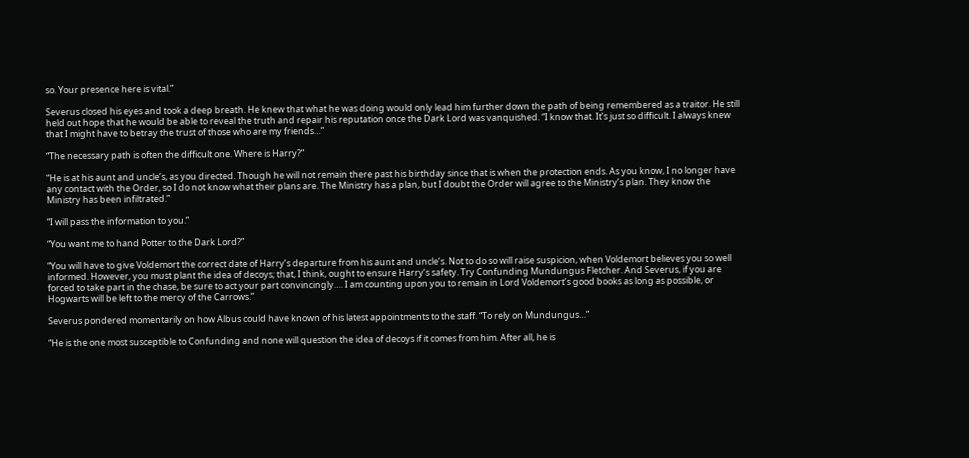so. Your presence here is vital.”

Severus closed his eyes and took a deep breath. He knew that what he was doing would only lead him further down the path of being remembered as a traitor. He still held out hope that he would be able to reveal the truth and repair his reputation once the Dark Lord was vanquished. “I know that. It’s just so difficult. I always knew that I might have to betray the trust of those who are my friends…”

“The necessary path is often the difficult one. Where is Harry?”

“He is at his aunt and uncle’s, as you directed. Though he will not remain there past his birthday since that is when the protection ends. As you know, I no longer have any contact with the Order, so I do not know what their plans are. The Ministry has a plan, but I doubt the Order will agree to the Ministry’s plan. They know the Ministry has been infiltrated.”

“I will pass the information to you.”

“You want me to hand Potter to the Dark Lord?”

“You will have to give Voldemort the correct date of Harry’s departure from his aunt and uncle’s. Not to do so will raise suspicion, when Voldemort believes you so well informed. However, you must plant the idea of decoys; that, I think, ought to ensure Harry’s safety. Try Confunding Mundungus Fletcher. And Severus, if you are forced to take part in the chase, be sure to act your part convincingly…. I am counting upon you to remain in Lord Voldemort’s good books as long as possible, or Hogwarts will be left to the mercy of the Carrows.”

Severus pondered momentarily on how Albus could have known of his latest appointments to the staff. “To rely on Mundungus…”

“He is the one most susceptible to Confunding and none will question the idea of decoys if it comes from him. After all, he is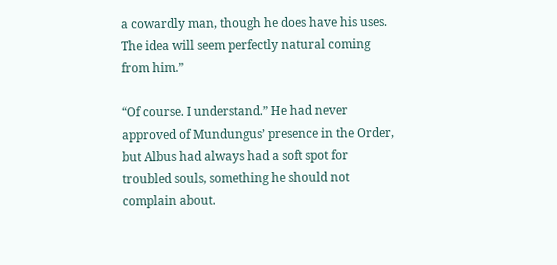a cowardly man, though he does have his uses. The idea will seem perfectly natural coming from him.”

“Of course. I understand.” He had never approved of Mundungus’ presence in the Order, but Albus had always had a soft spot for troubled souls, something he should not complain about.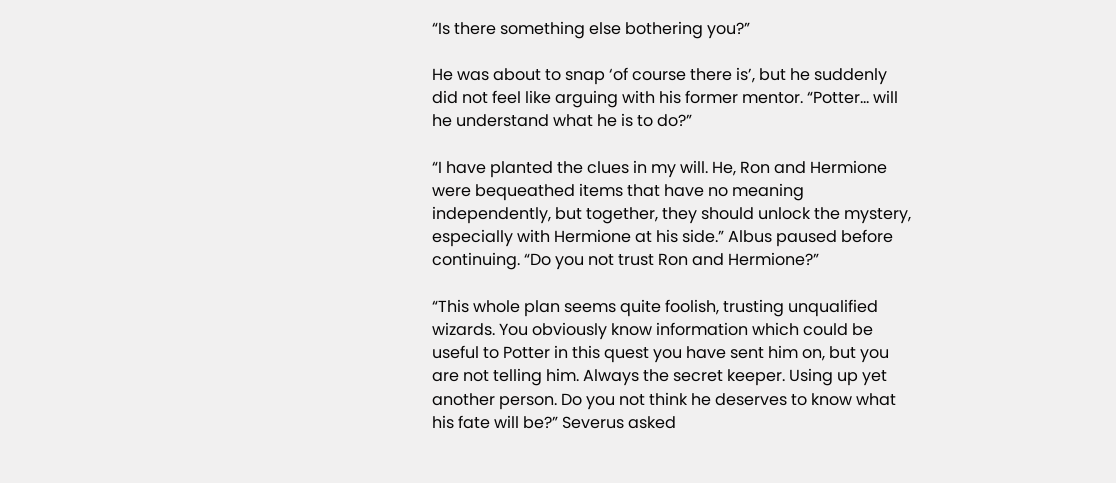“Is there something else bothering you?”

He was about to snap ‘of course there is’, but he suddenly did not feel like arguing with his former mentor. “Potter… will he understand what he is to do?”

“I have planted the clues in my will. He, Ron and Hermione were bequeathed items that have no meaning independently, but together, they should unlock the mystery, especially with Hermione at his side.” Albus paused before continuing. “Do you not trust Ron and Hermione?”

“This whole plan seems quite foolish, trusting unqualified wizards. You obviously know information which could be useful to Potter in this quest you have sent him on, but you are not telling him. Always the secret keeper. Using up yet another person. Do you not think he deserves to know what his fate will be?” Severus asked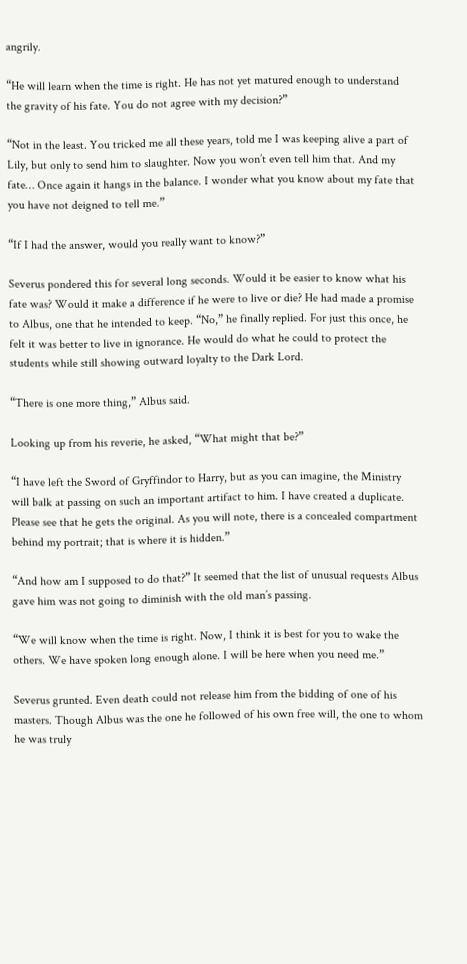angrily.

“He will learn when the time is right. He has not yet matured enough to understand the gravity of his fate. You do not agree with my decision?”

“Not in the least. You tricked me all these years, told me I was keeping alive a part of Lily, but only to send him to slaughter. Now you won’t even tell him that. And my fate… Once again it hangs in the balance. I wonder what you know about my fate that you have not deigned to tell me.”

“If I had the answer, would you really want to know?”

Severus pondered this for several long seconds. Would it be easier to know what his fate was? Would it make a difference if he were to live or die? He had made a promise to Albus, one that he intended to keep. “No,” he finally replied. For just this once, he felt it was better to live in ignorance. He would do what he could to protect the students while still showing outward loyalty to the Dark Lord.

“There is one more thing,” Albus said.

Looking up from his reverie, he asked, “What might that be?”

“I have left the Sword of Gryffindor to Harry, but as you can imagine, the Ministry will balk at passing on such an important artifact to him. I have created a duplicate. Please see that he gets the original. As you will note, there is a concealed compartment behind my portrait; that is where it is hidden.”

“And how am I supposed to do that?” It seemed that the list of unusual requests Albus gave him was not going to diminish with the old man’s passing.

“We will know when the time is right. Now, I think it is best for you to wake the others. We have spoken long enough alone. I will be here when you need me.”

Severus grunted. Even death could not release him from the bidding of one of his masters. Though Albus was the one he followed of his own free will, the one to whom he was truly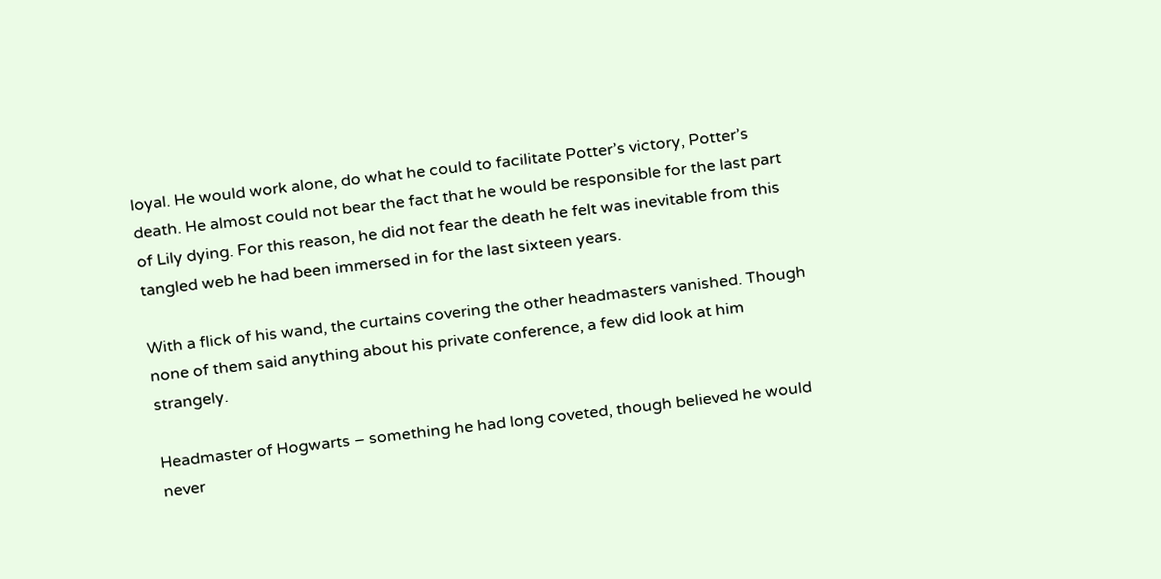loyal. He would work alone, do what he could to facilitate Potter’s victory, Potter’s death. He almost could not bear the fact that he would be responsible for the last part of Lily dying. For this reason, he did not fear the death he felt was inevitable from this tangled web he had been immersed in for the last sixteen years.

With a flick of his wand, the curtains covering the other headmasters vanished. Though none of them said anything about his private conference, a few did look at him strangely.

Headmaster of Hogwarts – something he had long coveted, though believed he would never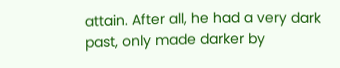attain. After all, he had a very dark past, only made darker by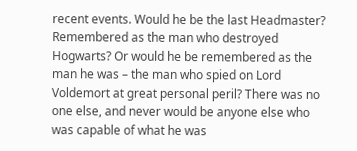recent events. Would he be the last Headmaster? Remembered as the man who destroyed Hogwarts? Or would he be remembered as the man he was – the man who spied on Lord Voldemort at great personal peril? There was no one else, and never would be anyone else who was capable of what he was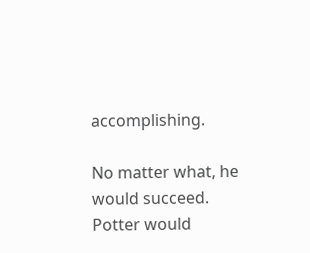accomplishing.

No matter what, he would succeed. Potter would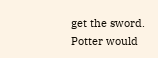get the sword. Potter would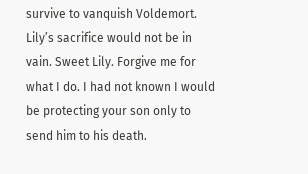survive to vanquish Voldemort. Lily’s sacrifice would not be in vain. Sweet Lily. Forgive me for what I do. I had not known I would be protecting your son only to send him to his death.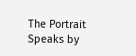The Portrait Speaks by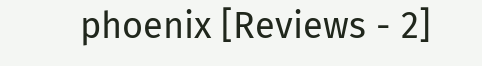phoenix [Reviews - 2]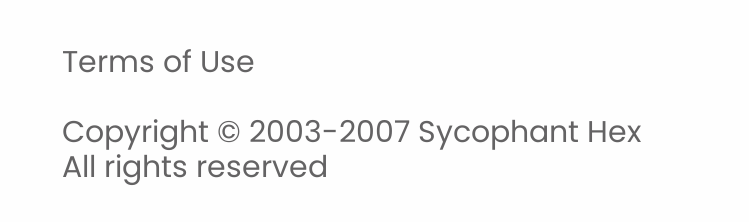Terms of Use

Copyright © 2003-2007 Sycophant Hex
All rights reserved